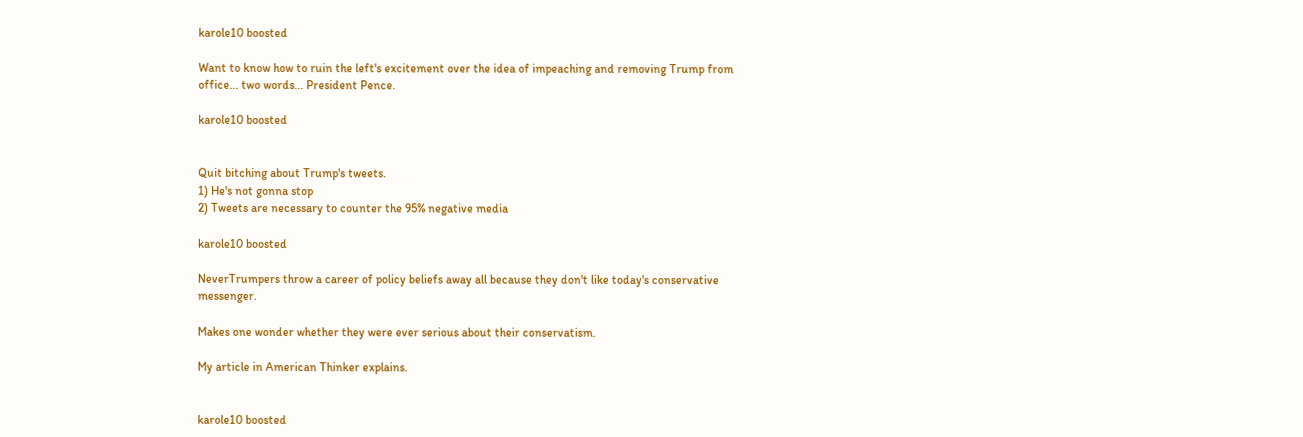karole10 boosted

Want to know how to ruin the left's excitement over the idea of impeaching and removing Trump from office... two words... President Pence.

karole10 boosted


Quit bitching about Trump's tweets.
1) He's not gonna stop
2) Tweets are necessary to counter the 95% negative media

karole10 boosted

NeverTrumpers throw a career of policy beliefs away all because they don't like today's conservative messenger.

Makes one wonder whether they were ever serious about their conservatism.

My article in American Thinker explains.


karole10 boosted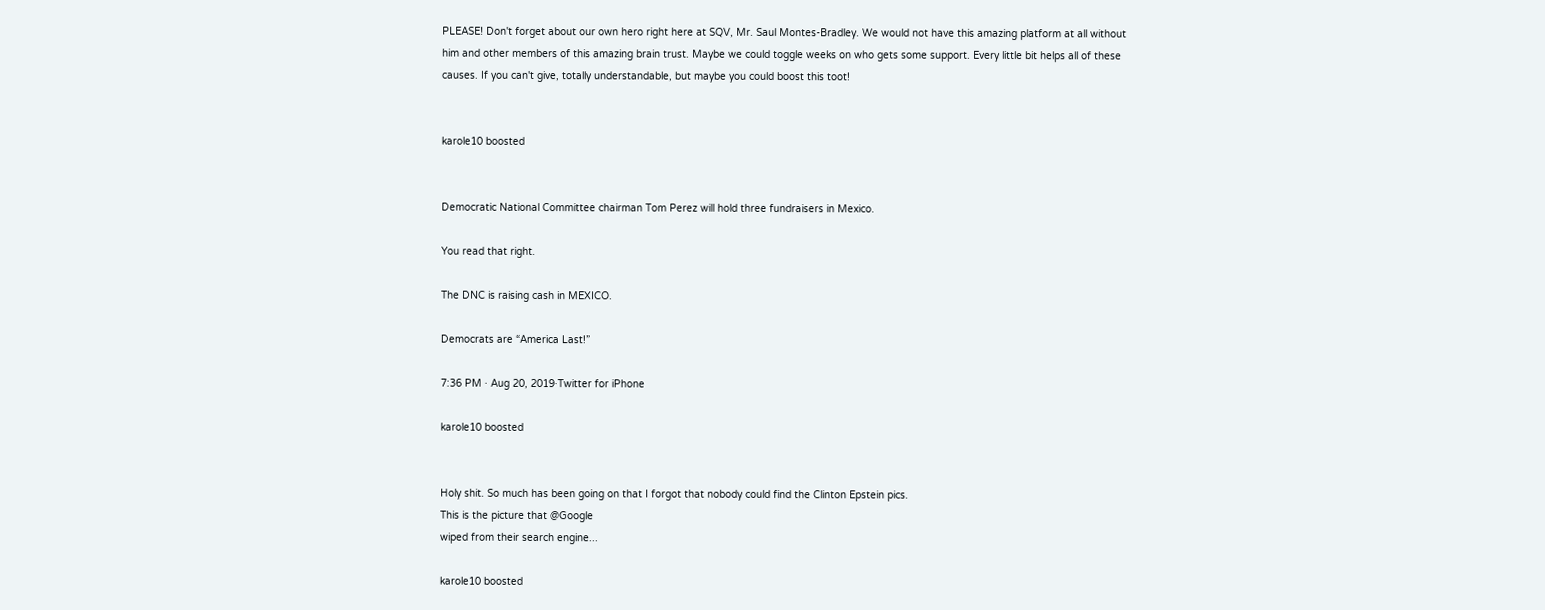PLEASE! Don't forget about our own hero right here at SQV, Mr. Saul Montes-Bradley. We would not have this amazing platform at all without him and other members of this amazing brain trust. Maybe we could toggle weeks on who gets some support. Every little bit helps all of these causes. If you can't give, totally understandable, but maybe you could boost this toot!


karole10 boosted


Democratic National Committee chairman Tom Perez will hold three fundraisers in Mexico.

You read that right.

The DNC is raising cash in MEXICO.

Democrats are “America Last!”

7:36 PM · Aug 20, 2019·Twitter for iPhone

karole10 boosted


Holy shit. So much has been going on that I forgot that nobody could find the Clinton Epstein pics.
This is the picture that @Google
wiped from their search engine...

karole10 boosted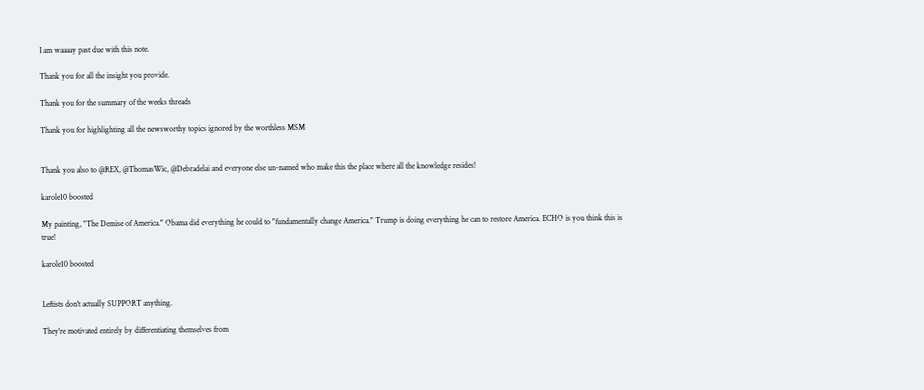I am waaaay past due with this note.

Thank you for all the insight you provide.

Thank you for the summary of the weeks threads

Thank you for highlighting all the newsworthy topics ignored by the worthless MSM


Thank you also to @REX, @ThomasWic, @Debradelai and everyone else un-named who make this the place where all the knowledge resides!

karole10 boosted

My painting, "The Demise of America." Obama did everything he could to "fundamentally change America." Trump is doing everything he can to restore America. ECHO is you think this is true!

karole10 boosted


Leftists don't actually SUPPORT anything.

They're motivated entirely by differentiating themselves from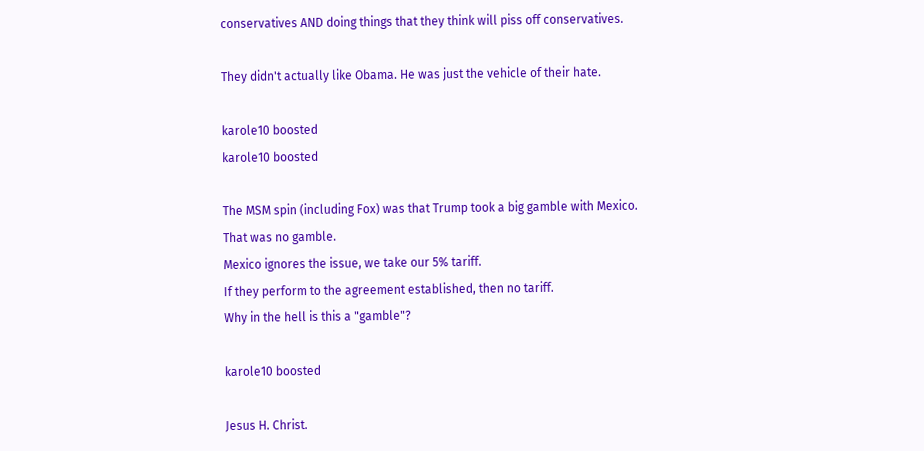conservatives AND doing things that they think will piss off conservatives.

They didn't actually like Obama. He was just the vehicle of their hate.

karole10 boosted
karole10 boosted

The MSM spin (including Fox) was that Trump took a big gamble with Mexico.
That was no gamble.
Mexico ignores the issue, we take our 5% tariff.
If they perform to the agreement established, then no tariff.
Why in the hell is this a "gamble"?

karole10 boosted

Jesus H. Christ.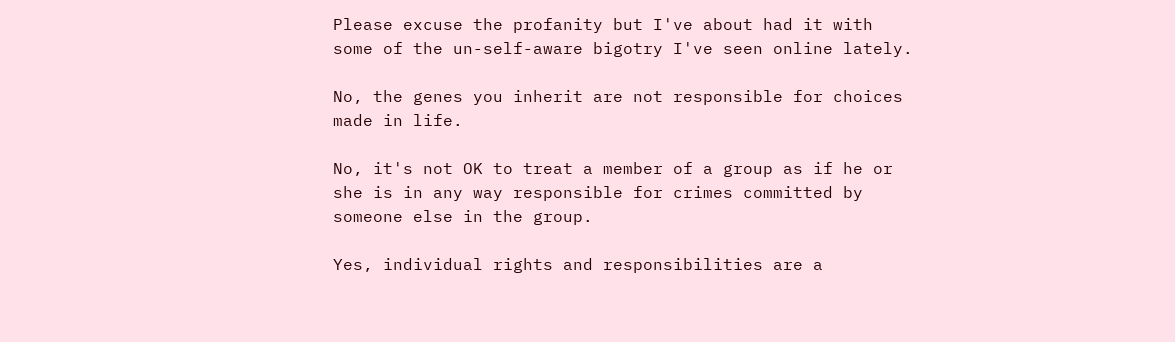Please excuse the profanity but I've about had it with some of the un-self-aware bigotry I've seen online lately.

No, the genes you inherit are not responsible for choices made in life.

No, it's not OK to treat a member of a group as if he or she is in any way responsible for crimes committed by someone else in the group.

Yes, individual rights and responsibilities are a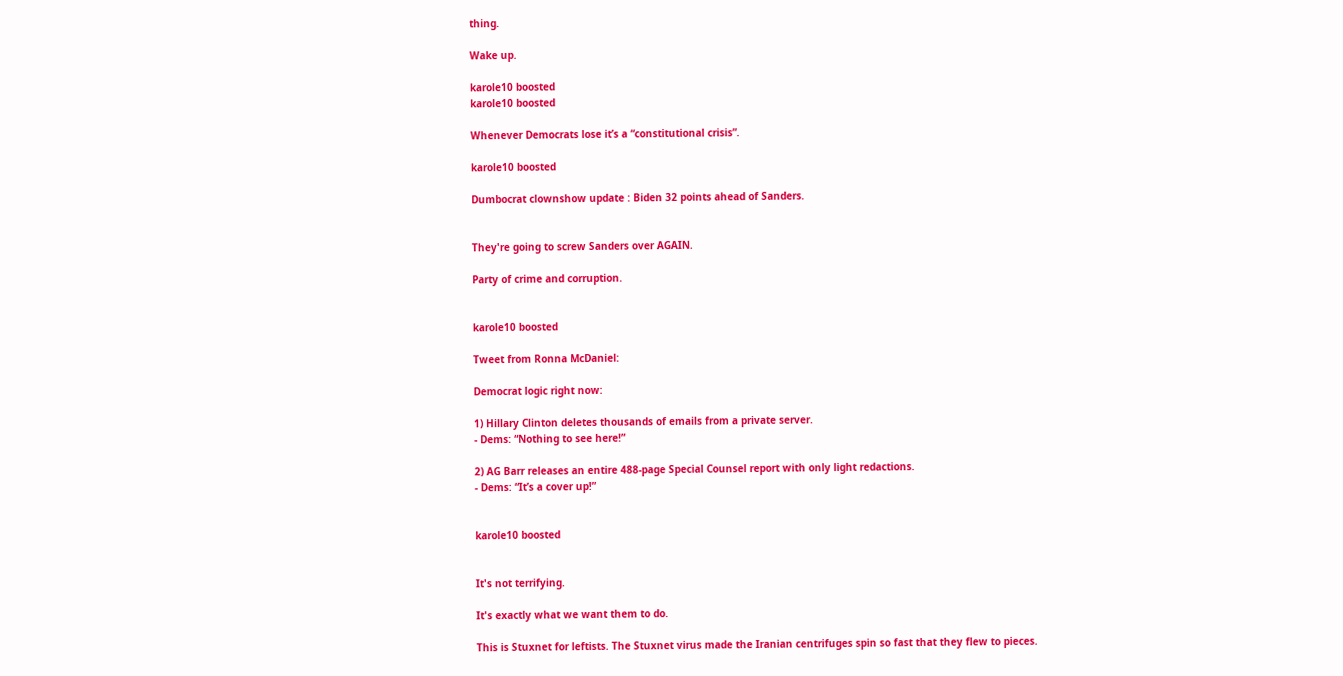thing.

Wake up.

karole10 boosted
karole10 boosted

Whenever Democrats lose it’s a “constitutional crisis”.

karole10 boosted

Dumbocrat clownshow update : Biden 32 points ahead of Sanders.


They're going to screw Sanders over AGAIN.

Party of crime and corruption.


karole10 boosted

Tweet from Ronna McDaniel:

Democrat logic right now:

1) Hillary Clinton deletes thousands of emails from a private server.
- Dems: “Nothing to see here!”

2) AG Barr releases an entire 488-page Special Counsel report with only light redactions.
- Dems: “It’s a cover up!”


karole10 boosted


It's not terrifying.

It's exactly what we want them to do.

This is Stuxnet for leftists. The Stuxnet virus made the Iranian centrifuges spin so fast that they flew to pieces.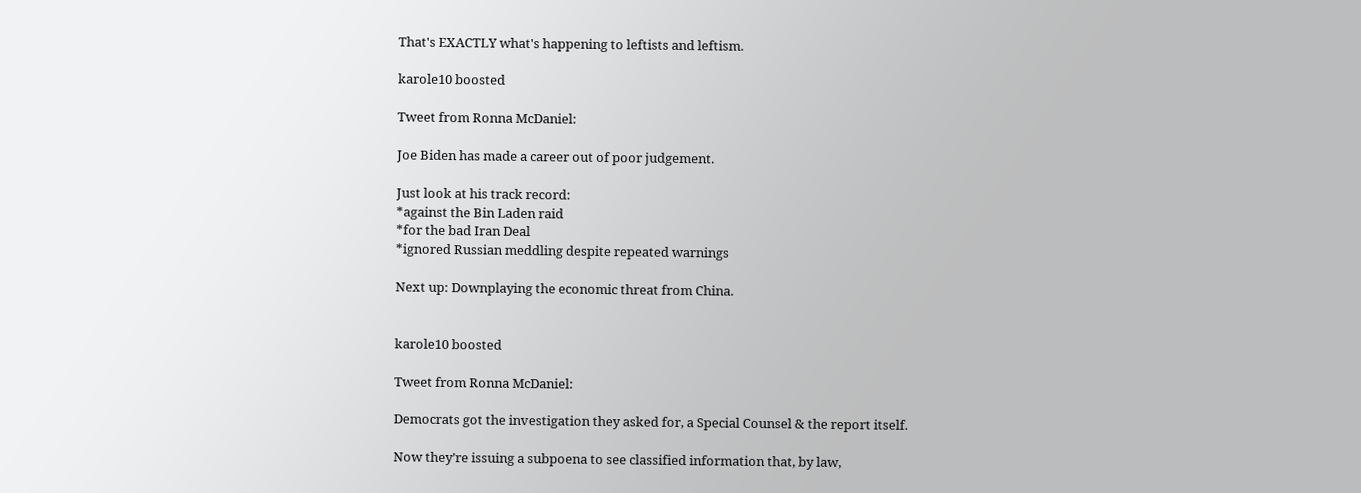That's EXACTLY what's happening to leftists and leftism.

karole10 boosted

Tweet from Ronna McDaniel:

Joe Biden has made a career out of poor judgement.

Just look at his track record:
*against the Bin Laden raid
*for the bad Iran Deal
*ignored Russian meddling despite repeated warnings

Next up: Downplaying the economic threat from China.


karole10 boosted

Tweet from Ronna McDaniel:

Democrats got the investigation they asked for, a Special Counsel & the report itself.

Now they’re issuing a subpoena to see classified information that, by law,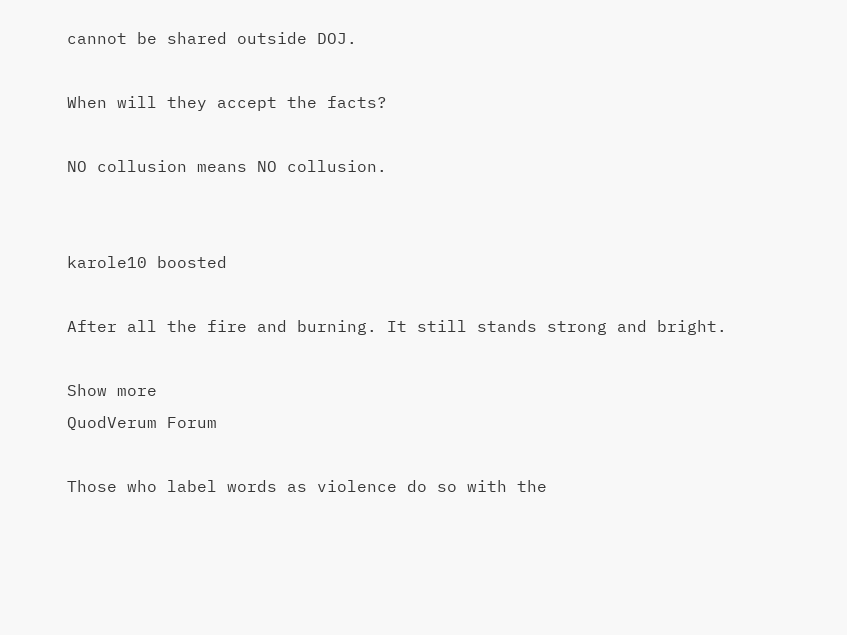cannot be shared outside DOJ.

When will they accept the facts?

NO collusion means NO collusion.


karole10 boosted

After all the fire and burning. It still stands strong and bright.

Show more
QuodVerum Forum

Those who label words as violence do so with the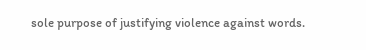sole purpose of justifying violence against words.